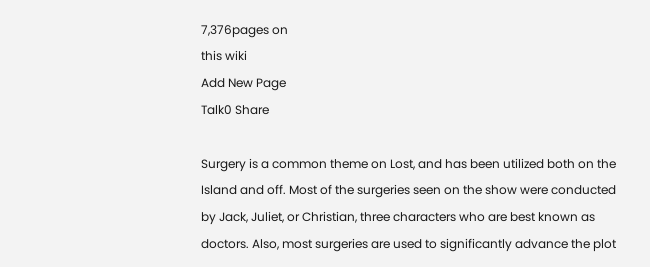7,376pages on
this wiki
Add New Page
Talk0 Share

Surgery is a common theme on Lost, and has been utilized both on the Island and off. Most of the surgeries seen on the show were conducted by Jack, Juliet, or Christian, three characters who are best known as doctors. Also, most surgeries are used to significantly advance the plot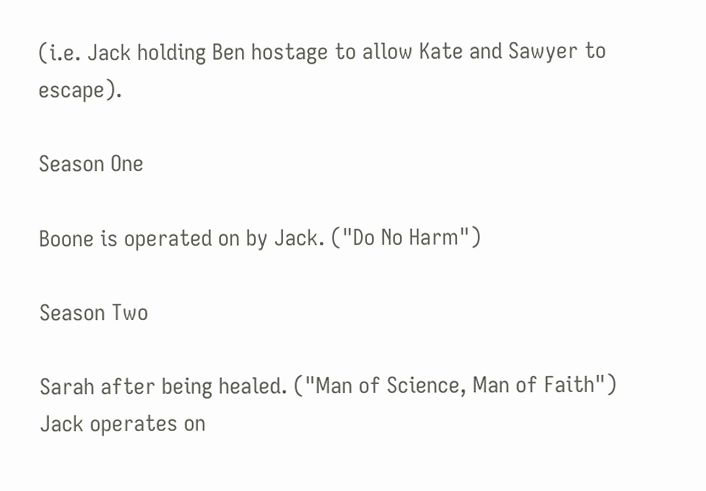(i.e. Jack holding Ben hostage to allow Kate and Sawyer to escape).

Season One

Boone is operated on by Jack. ("Do No Harm")

Season Two

Sarah after being healed. ("Man of Science, Man of Faith")
Jack operates on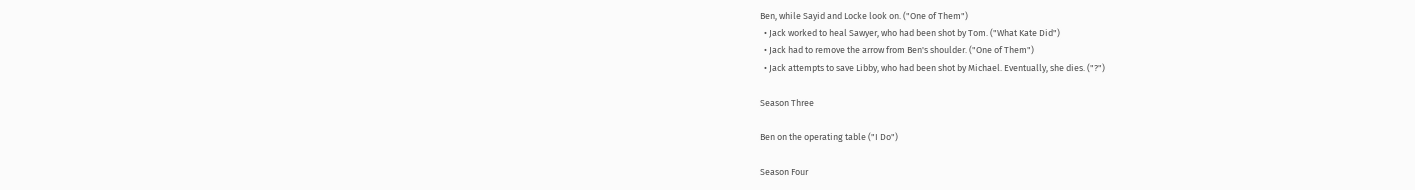Ben, while Sayid and Locke look on. ("One of Them")
  • Jack worked to heal Sawyer, who had been shot by Tom. ("What Kate Did")
  • Jack had to remove the arrow from Ben's shoulder. ("One of Them")
  • Jack attempts to save Libby, who had been shot by Michael. Eventually, she dies. ("?")

Season Three

Ben on the operating table ("I Do")

Season Four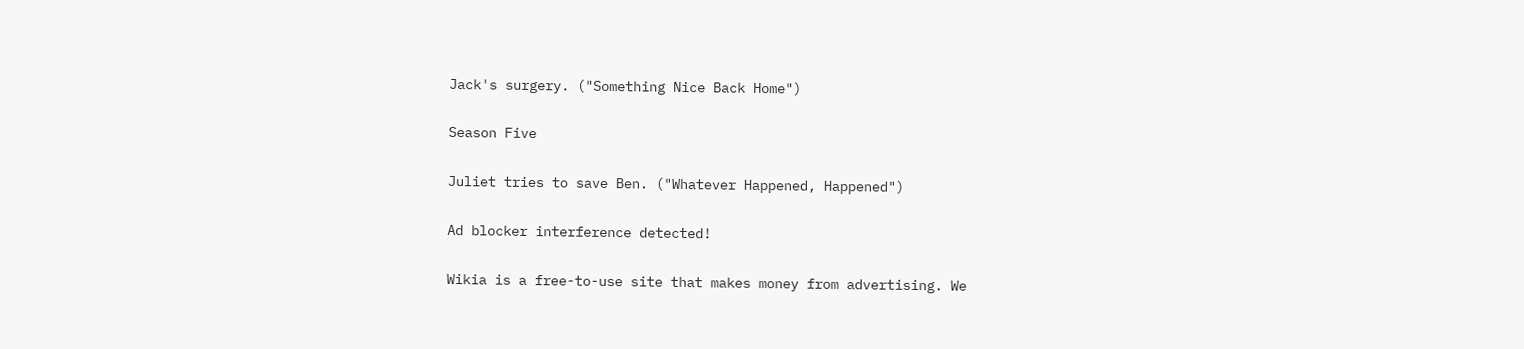Jack's surgery. ("Something Nice Back Home")

Season Five

Juliet tries to save Ben. ("Whatever Happened, Happened")

Ad blocker interference detected!

Wikia is a free-to-use site that makes money from advertising. We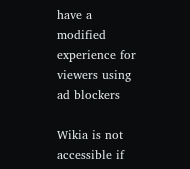have a modified experience for viewers using ad blockers

Wikia is not accessible if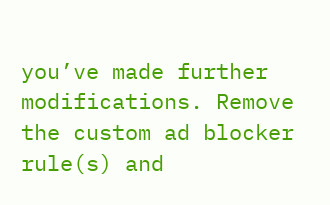you’ve made further modifications. Remove the custom ad blocker rule(s) and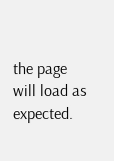the page will load as expected.